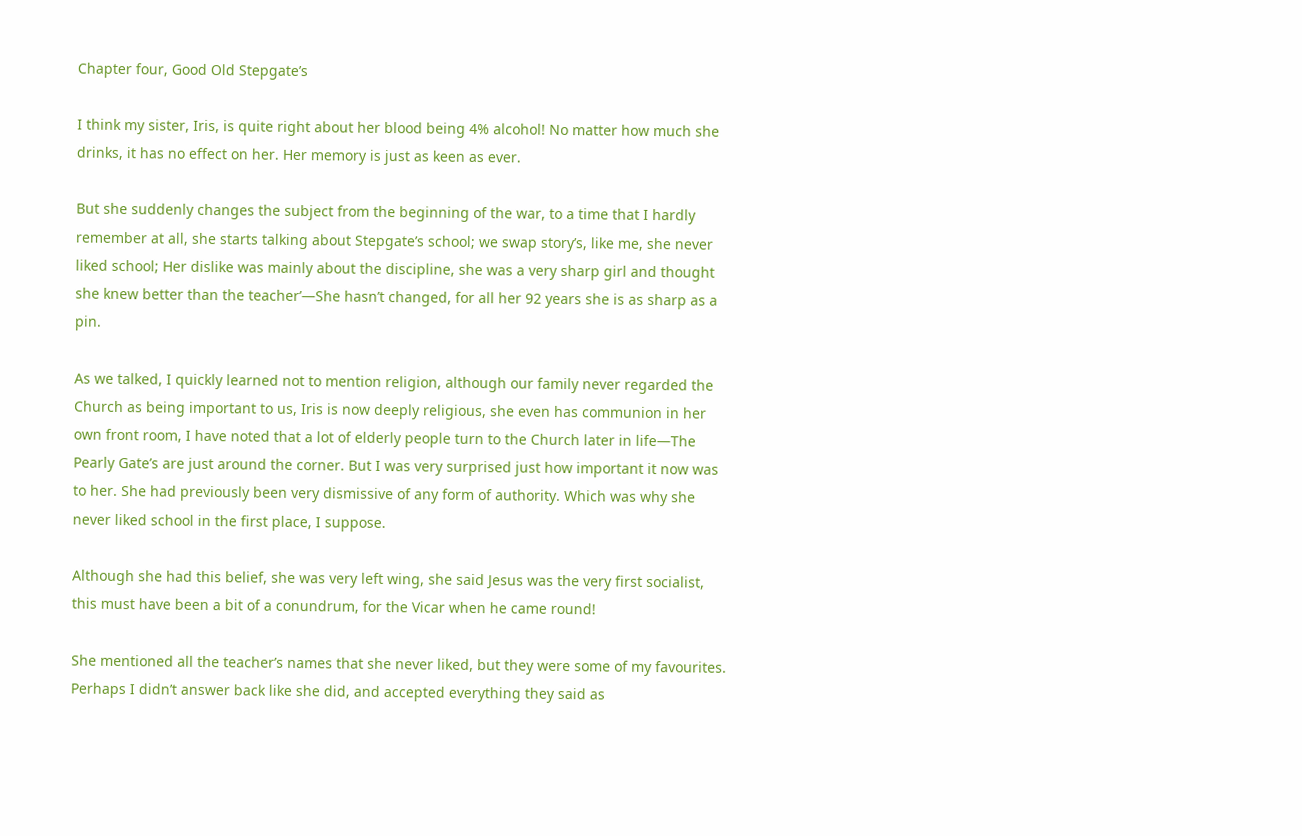Chapter four, Good Old Stepgate’s

I think my sister, Iris, is quite right about her blood being 4% alcohol! No matter how much she drinks, it has no effect on her. Her memory is just as keen as ever.

But she suddenly changes the subject from the beginning of the war, to a time that I hardly remember at all, she starts talking about Stepgate’s school; we swap story’s, like me, she never liked school; Her dislike was mainly about the discipline, she was a very sharp girl and thought she knew better than the teacher’—She hasn’t changed, for all her 92 years she is as sharp as a pin.

As we talked, I quickly learned not to mention religion, although our family never regarded the Church as being important to us, Iris is now deeply religious, she even has communion in her own front room, I have noted that a lot of elderly people turn to the Church later in life—The Pearly Gate’s are just around the corner. But I was very surprised just how important it now was to her. She had previously been very dismissive of any form of authority. Which was why she never liked school in the first place, I suppose.

Although she had this belief, she was very left wing, she said Jesus was the very first socialist, this must have been a bit of a conundrum, for the Vicar when he came round!

She mentioned all the teacher’s names that she never liked, but they were some of my favourites. Perhaps I didn’t answer back like she did, and accepted everything they said as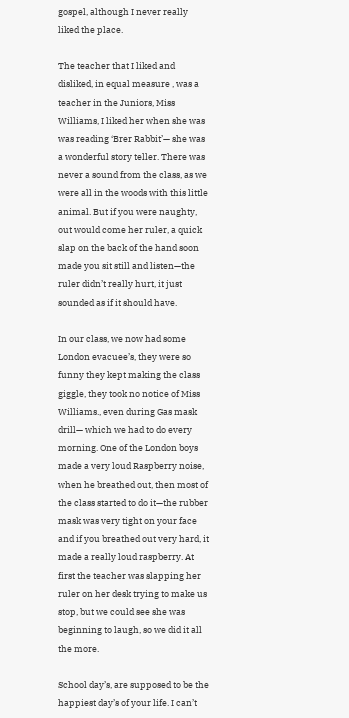gospel, although I never really liked the place.

The teacher that I liked and disliked, in equal measure , was a teacher in the Juniors, Miss Williams, I liked her when she was was reading ‘Brer Rabbit’— she was a wonderful story teller. There was never a sound from the class, as we were all in the woods with this little animal. But if you were naughty, out would come her ruler, a quick slap on the back of the hand soon made you sit still and listen—the ruler didn’t really hurt, it just sounded as if it should have.

In our class, we now had some London evacuee’s, they were so funny they kept making the class giggle, they took no notice of Miss Williams., even during Gas mask drill— which we had to do every morning. One of the London boys made a very loud Raspberry noise, when he breathed out, then most of the class started to do it—the rubber mask was very tight on your face and if you breathed out very hard, it made a really loud raspberry. At first the teacher was slapping her ruler on her desk trying to make us stop, but we could see she was beginning to laugh, so we did it all the more.

School day’s, are supposed to be the happiest day’s of your life. I can’t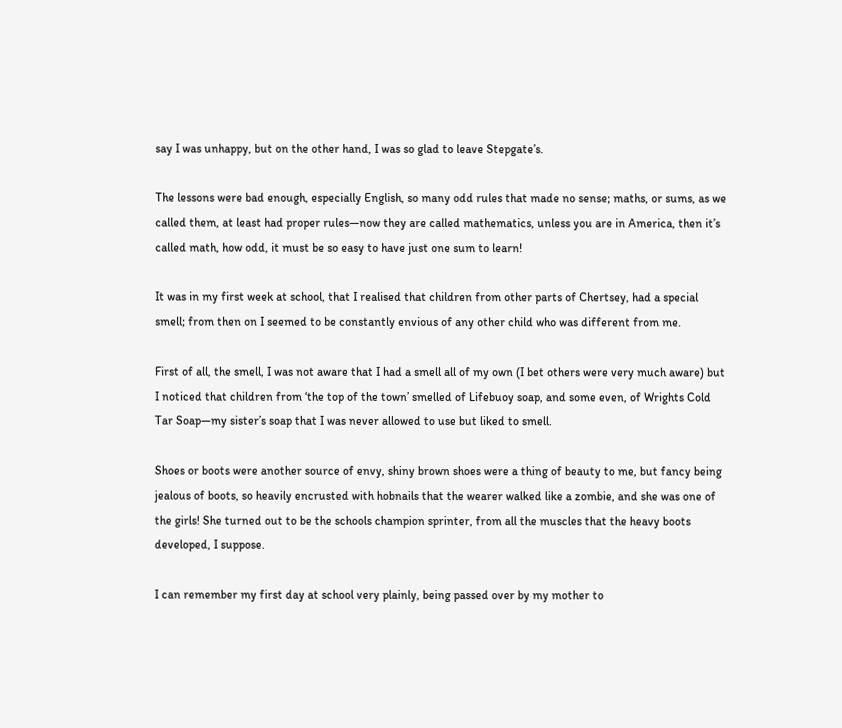say I was unhappy, but on the other hand, I was so glad to leave Stepgate’s.

The lessons were bad enough, especially English, so many odd rules that made no sense; maths, or sums, as we called them, at least had proper rules—now they are called mathematics, unless you are in America, then it’s called math, how odd, it must be so easy to have just one sum to learn!

It was in my first week at school, that I realised that children from other parts of Chertsey, had a special smell; from then on I seemed to be constantly envious of any other child who was different from me.

First of all, the smell, I was not aware that I had a smell all of my own (I bet others were very much aware) but I noticed that children from ‘the top of the town’ smelled of Lifebuoy soap, and some even, of Wrights Cold Tar Soap—my sister’s soap that I was never allowed to use but liked to smell.

Shoes or boots were another source of envy, shiny brown shoes were a thing of beauty to me, but fancy being jealous of boots, so heavily encrusted with hobnails that the wearer walked like a zombie, and she was one of the girls! She turned out to be the schools champion sprinter, from all the muscles that the heavy boots developed, I suppose.

I can remember my first day at school very plainly, being passed over by my mother to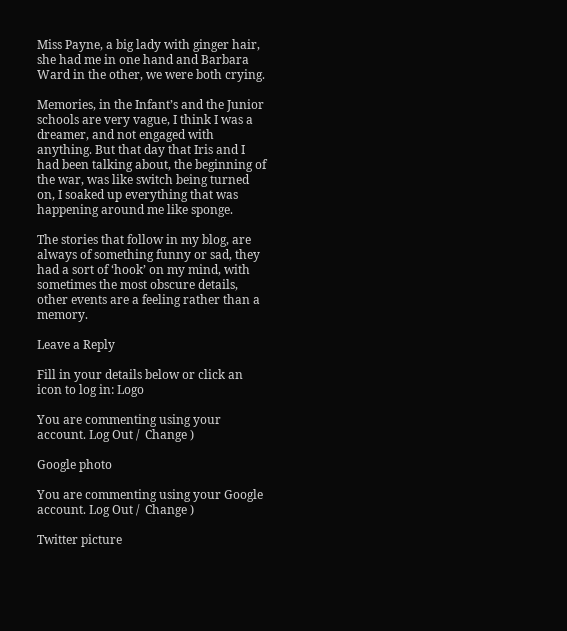Miss Payne, a big lady with ginger hair, she had me in one hand and Barbara Ward in the other, we were both crying.

Memories, in the Infant’s and the Junior schools are very vague, I think I was a dreamer, and not engaged with anything. But that day that Iris and I had been talking about, the beginning of the war, was like switch being turned on, I soaked up everything that was happening around me like sponge.

The stories that follow in my blog, are always of something funny or sad, they had a sort of ‘hook’ on my mind, with sometimes the most obscure details, other events are a feeling rather than a memory.

Leave a Reply

Fill in your details below or click an icon to log in: Logo

You are commenting using your account. Log Out /  Change )

Google photo

You are commenting using your Google account. Log Out /  Change )

Twitter picture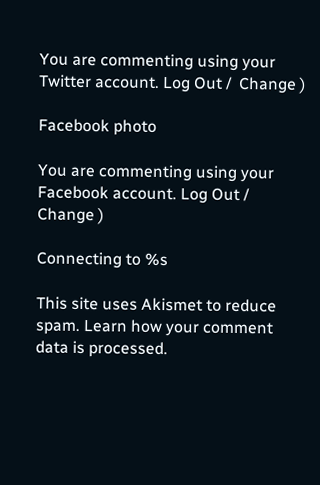You are commenting using your Twitter account. Log Out /  Change )

Facebook photo

You are commenting using your Facebook account. Log Out /  Change )

Connecting to %s

This site uses Akismet to reduce spam. Learn how your comment data is processed.